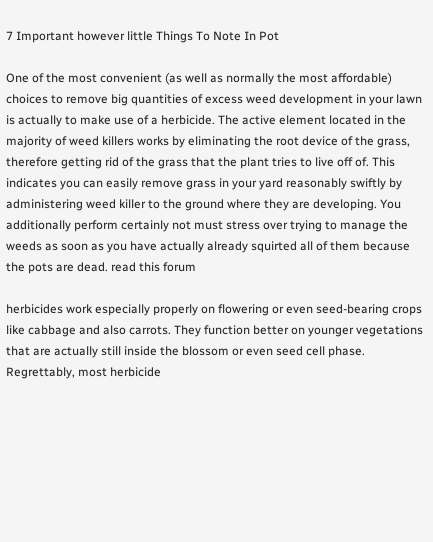7 Important however little Things To Note In Pot

One of the most convenient (as well as normally the most affordable) choices to remove big quantities of excess weed development in your lawn is actually to make use of a herbicide. The active element located in the majority of weed killers works by eliminating the root device of the grass, therefore getting rid of the grass that the plant tries to live off of. This indicates you can easily remove grass in your yard reasonably swiftly by administering weed killer to the ground where they are developing. You additionally perform certainly not must stress over trying to manage the weeds as soon as you have actually already squirted all of them because the pots are dead. read this forum

herbicides work especially properly on flowering or even seed-bearing crops like cabbage and also carrots. They function better on younger vegetations that are actually still inside the blossom or even seed cell phase. Regrettably, most herbicide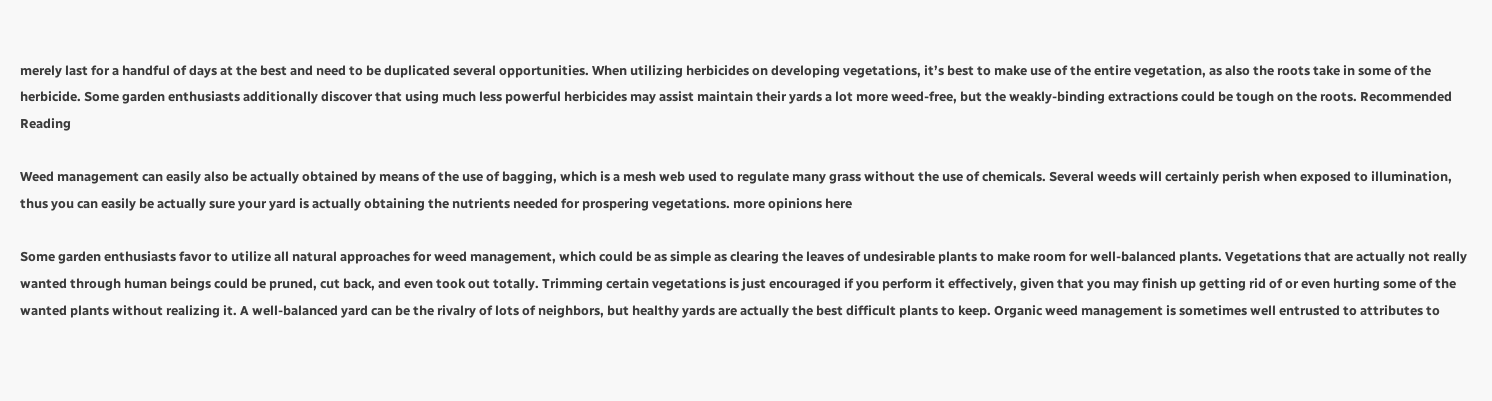merely last for a handful of days at the best and need to be duplicated several opportunities. When utilizing herbicides on developing vegetations, it’s best to make use of the entire vegetation, as also the roots take in some of the herbicide. Some garden enthusiasts additionally discover that using much less powerful herbicides may assist maintain their yards a lot more weed-free, but the weakly-binding extractions could be tough on the roots. Recommended Reading

Weed management can easily also be actually obtained by means of the use of bagging, which is a mesh web used to regulate many grass without the use of chemicals. Several weeds will certainly perish when exposed to illumination, thus you can easily be actually sure your yard is actually obtaining the nutrients needed for prospering vegetations. more opinions here

Some garden enthusiasts favor to utilize all natural approaches for weed management, which could be as simple as clearing the leaves of undesirable plants to make room for well-balanced plants. Vegetations that are actually not really wanted through human beings could be pruned, cut back, and even took out totally. Trimming certain vegetations is just encouraged if you perform it effectively, given that you may finish up getting rid of or even hurting some of the wanted plants without realizing it. A well-balanced yard can be the rivalry of lots of neighbors, but healthy yards are actually the best difficult plants to keep. Organic weed management is sometimes well entrusted to attributes to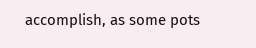accomplish, as some pots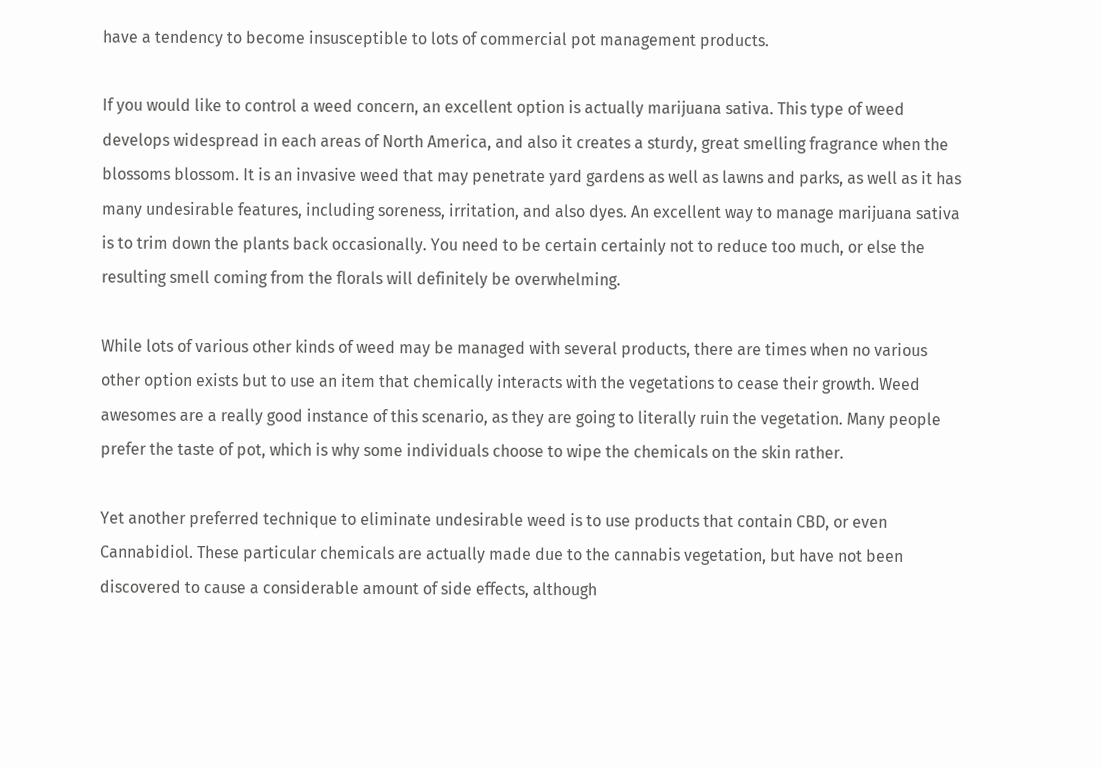have a tendency to become insusceptible to lots of commercial pot management products.

If you would like to control a weed concern, an excellent option is actually marijuana sativa. This type of weed develops widespread in each areas of North America, and also it creates a sturdy, great smelling fragrance when the blossoms blossom. It is an invasive weed that may penetrate yard gardens as well as lawns and parks, as well as it has many undesirable features, including soreness, irritation, and also dyes. An excellent way to manage marijuana sativa is to trim down the plants back occasionally. You need to be certain certainly not to reduce too much, or else the resulting smell coming from the florals will definitely be overwhelming.

While lots of various other kinds of weed may be managed with several products, there are times when no various other option exists but to use an item that chemically interacts with the vegetations to cease their growth. Weed awesomes are a really good instance of this scenario, as they are going to literally ruin the vegetation. Many people prefer the taste of pot, which is why some individuals choose to wipe the chemicals on the skin rather.

Yet another preferred technique to eliminate undesirable weed is to use products that contain CBD, or even Cannabidiol. These particular chemicals are actually made due to the cannabis vegetation, but have not been discovered to cause a considerable amount of side effects, although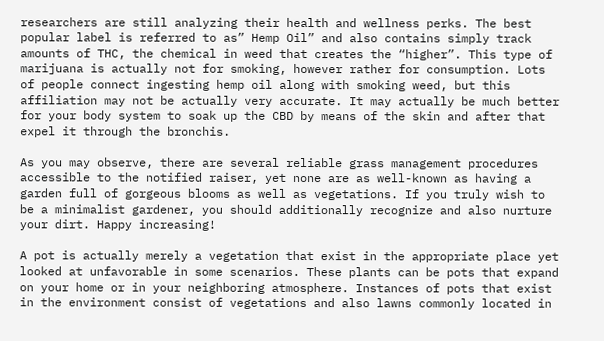researchers are still analyzing their health and wellness perks. The best popular label is referred to as” Hemp Oil” and also contains simply track amounts of THC, the chemical in weed that creates the “higher”. This type of marijuana is actually not for smoking, however rather for consumption. Lots of people connect ingesting hemp oil along with smoking weed, but this affiliation may not be actually very accurate. It may actually be much better for your body system to soak up the CBD by means of the skin and after that expel it through the bronchis.

As you may observe, there are several reliable grass management procedures accessible to the notified raiser, yet none are as well-known as having a garden full of gorgeous blooms as well as vegetations. If you truly wish to be a minimalist gardener, you should additionally recognize and also nurture your dirt. Happy increasing!

A pot is actually merely a vegetation that exist in the appropriate place yet looked at unfavorable in some scenarios. These plants can be pots that expand on your home or in your neighboring atmosphere. Instances of pots that exist in the environment consist of vegetations and also lawns commonly located in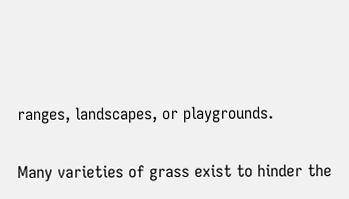ranges, landscapes, or playgrounds.

Many varieties of grass exist to hinder the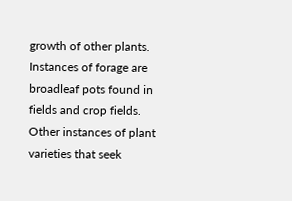growth of other plants. Instances of forage are broadleaf pots found in fields and crop fields. Other instances of plant varieties that seek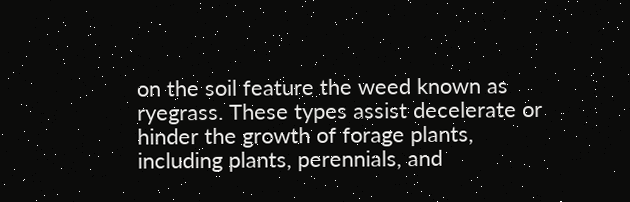on the soil feature the weed known as ryegrass. These types assist decelerate or hinder the growth of forage plants, including plants, perennials, and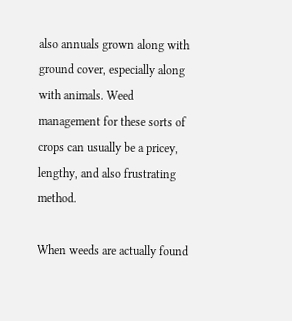also annuals grown along with ground cover, especially along with animals. Weed management for these sorts of crops can usually be a pricey, lengthy, and also frustrating method.

When weeds are actually found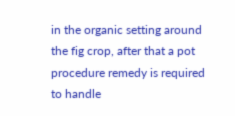in the organic setting around the fig crop, after that a pot procedure remedy is required to handle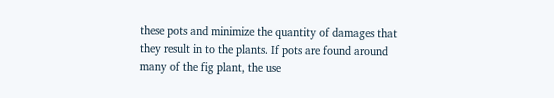these pots and minimize the quantity of damages that they result in to the plants. If pots are found around many of the fig plant, the use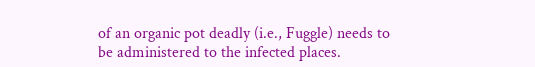of an organic pot deadly (i.e., Fuggle) needs to be administered to the infected places.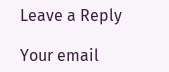Leave a Reply

Your email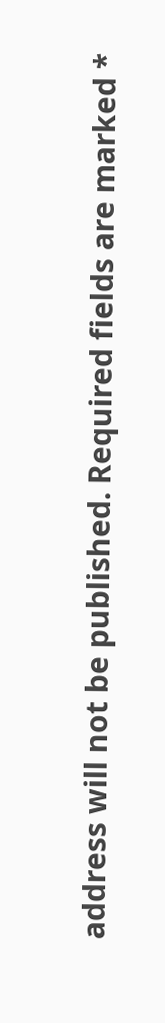address will not be published. Required fields are marked *